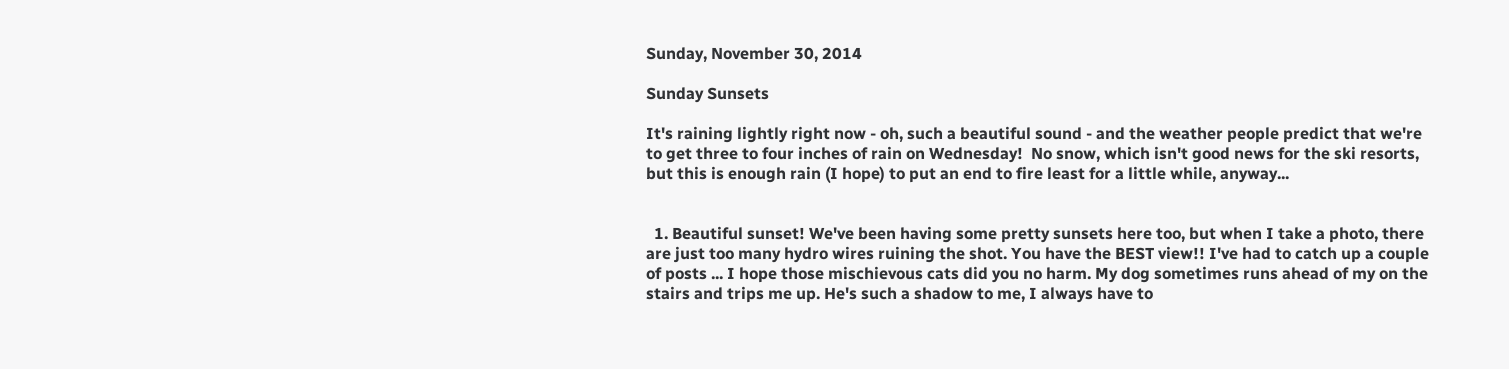Sunday, November 30, 2014

Sunday Sunsets

It's raining lightly right now - oh, such a beautiful sound - and the weather people predict that we're to get three to four inches of rain on Wednesday!  No snow, which isn't good news for the ski resorts, but this is enough rain (I hope) to put an end to fire least for a little while, anyway...


  1. Beautiful sunset! We've been having some pretty sunsets here too, but when I take a photo, there are just too many hydro wires ruining the shot. You have the BEST view!! I've had to catch up a couple of posts ... I hope those mischievous cats did you no harm. My dog sometimes runs ahead of my on the stairs and trips me up. He's such a shadow to me, I always have to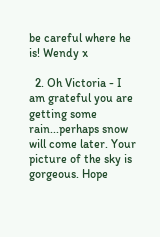be careful where he is! Wendy x

  2. Oh Victoria - I am grateful you are getting some rain...perhaps snow will come later. Your picture of the sky is gorgeous. Hope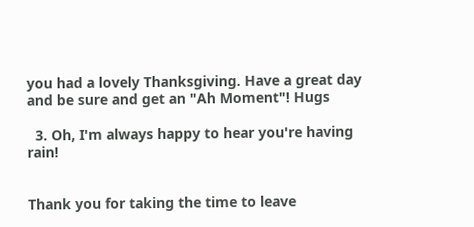you had a lovely Thanksgiving. Have a great day and be sure and get an "Ah Moment"! Hugs

  3. Oh, I'm always happy to hear you're having rain!


Thank you for taking the time to leave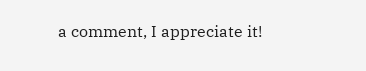a comment, I appreciate it!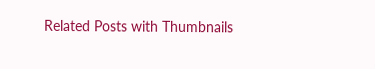Related Posts with Thumbnails